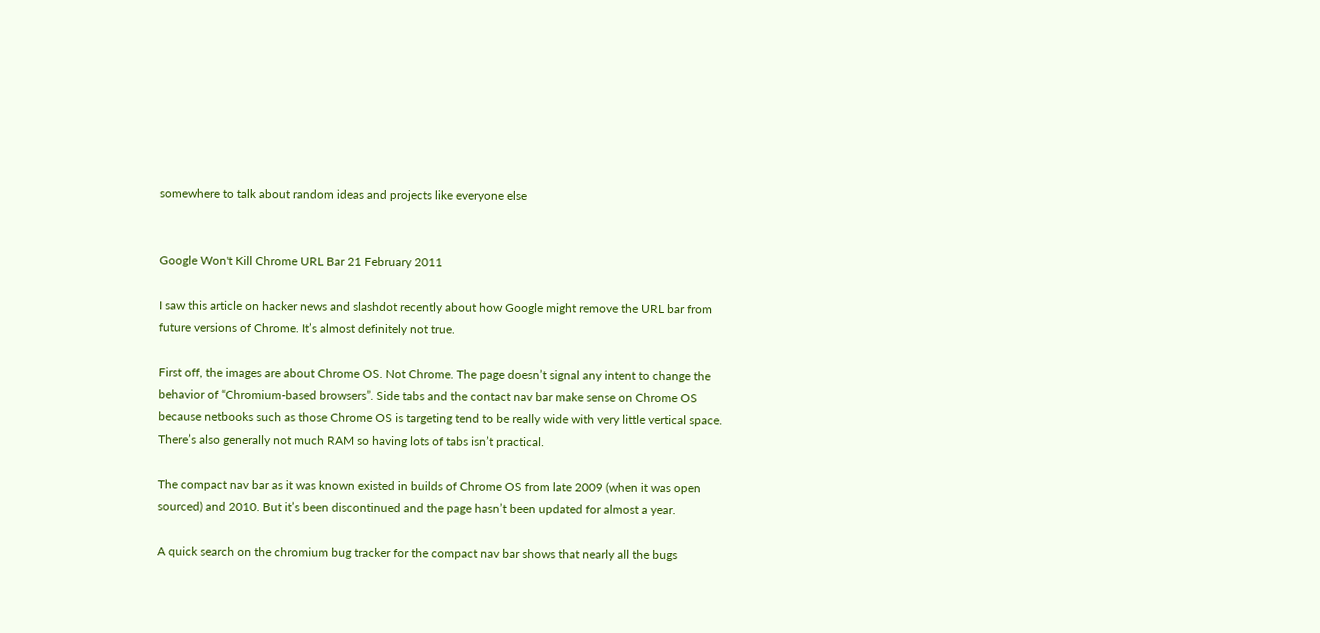somewhere to talk about random ideas and projects like everyone else


Google Won't Kill Chrome URL Bar 21 February 2011

I saw this article on hacker news and slashdot recently about how Google might remove the URL bar from future versions of Chrome. It’s almost definitely not true.

First off, the images are about Chrome OS. Not Chrome. The page doesn’t signal any intent to change the behavior of “Chromium-based browsers”. Side tabs and the contact nav bar make sense on Chrome OS because netbooks such as those Chrome OS is targeting tend to be really wide with very little vertical space. There’s also generally not much RAM so having lots of tabs isn’t practical.

The compact nav bar as it was known existed in builds of Chrome OS from late 2009 (when it was open sourced) and 2010. But it’s been discontinued and the page hasn’t been updated for almost a year.

A quick search on the chromium bug tracker for the compact nav bar shows that nearly all the bugs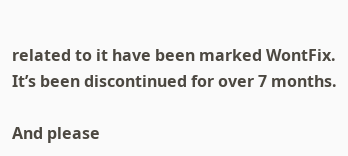related to it have been marked WontFix. It’s been discontinued for over 7 months.

And please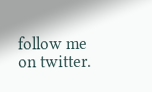follow me on twitter.